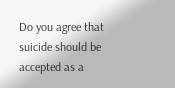Do you agree that suicide should be accepted as a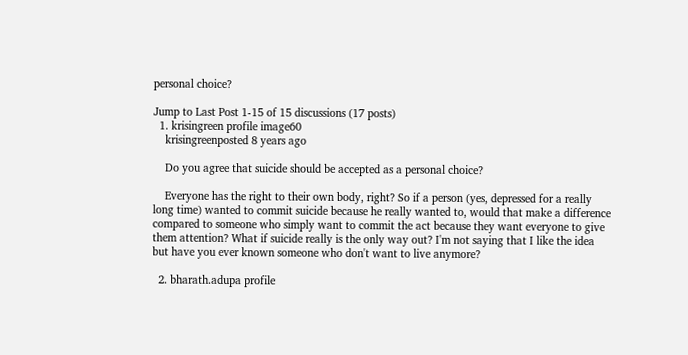personal choice?

Jump to Last Post 1-15 of 15 discussions (17 posts)
  1. krisingreen profile image60
    krisingreenposted 8 years ago

    Do you agree that suicide should be accepted as a personal choice?

    Everyone has the right to their own body, right? So if a person (yes, depressed for a really long time) wanted to commit suicide because he really wanted to, would that make a difference compared to someone who simply want to commit the act because they want everyone to give them attention? What if suicide really is the only way out? I'm not saying that I like the idea but have you ever known someone who don't want to live anymore?

  2. bharath.adupa profile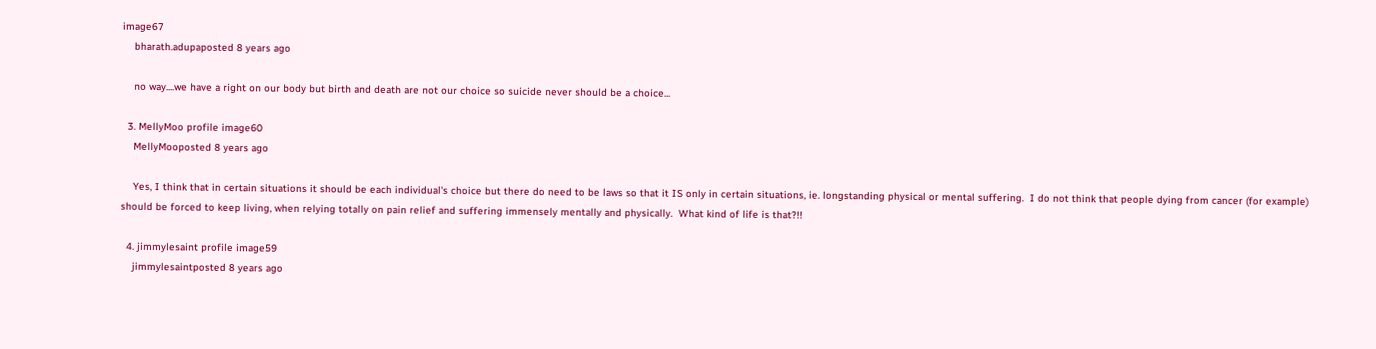image67
    bharath.adupaposted 8 years ago

    no way....we have a right on our body but birth and death are not our choice so suicide never should be a choice...

  3. MellyMoo profile image60
    MellyMooposted 8 years ago

    Yes, I think that in certain situations it should be each individual's choice but there do need to be laws so that it IS only in certain situations, ie. longstanding physical or mental suffering.  I do not think that people dying from cancer (for example) should be forced to keep living, when relying totally on pain relief and suffering immensely mentally and physically.  What kind of life is that?!!

  4. jimmylesaint profile image59
    jimmylesaintposted 8 years ago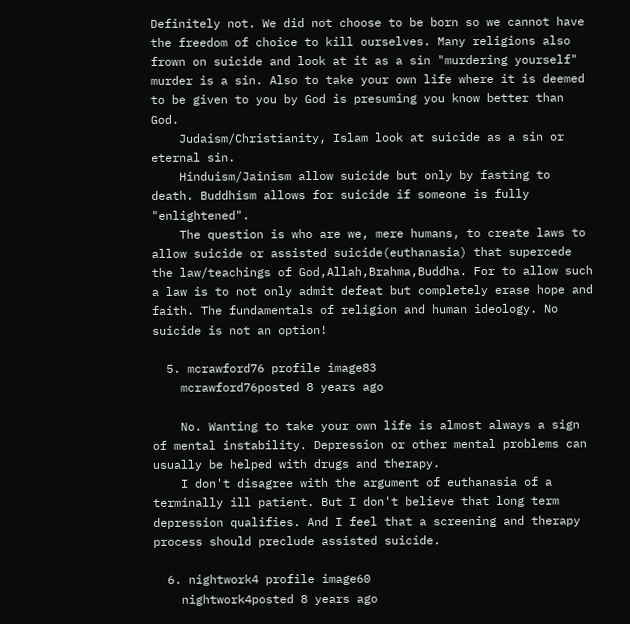Definitely not. We did not choose to be born so we cannot have the freedom of choice to kill ourselves. Many religions also frown on suicide and look at it as a sin "murdering yourself" murder is a sin. Also to take your own life where it is deemed to be given to you by God is presuming you know better than God.
    Judaism/Christianity, Islam look at suicide as a sin or eternal sin.
    Hinduism/Jainism allow suicide but only by fasting to death. Buddhism allows for suicide if someone is fully "enlightened".
    The question is who are we, mere humans, to create laws to allow suicide or assisted suicide(euthanasia) that supercede the law/teachings of God,Allah,Brahma,Buddha. For to allow such a law is to not only admit defeat but completely erase hope and faith. The fundamentals of religion and human ideology. No suicide is not an option!

  5. mcrawford76 profile image83
    mcrawford76posted 8 years ago

    No. Wanting to take your own life is almost always a sign of mental instability. Depression or other mental problems can usually be helped with drugs and therapy.
    I don't disagree with the argument of euthanasia of a terminally ill patient. But I don't believe that long term depression qualifies. And I feel that a screening and therapy process should preclude assisted suicide.

  6. nightwork4 profile image60
    nightwork4posted 8 years ago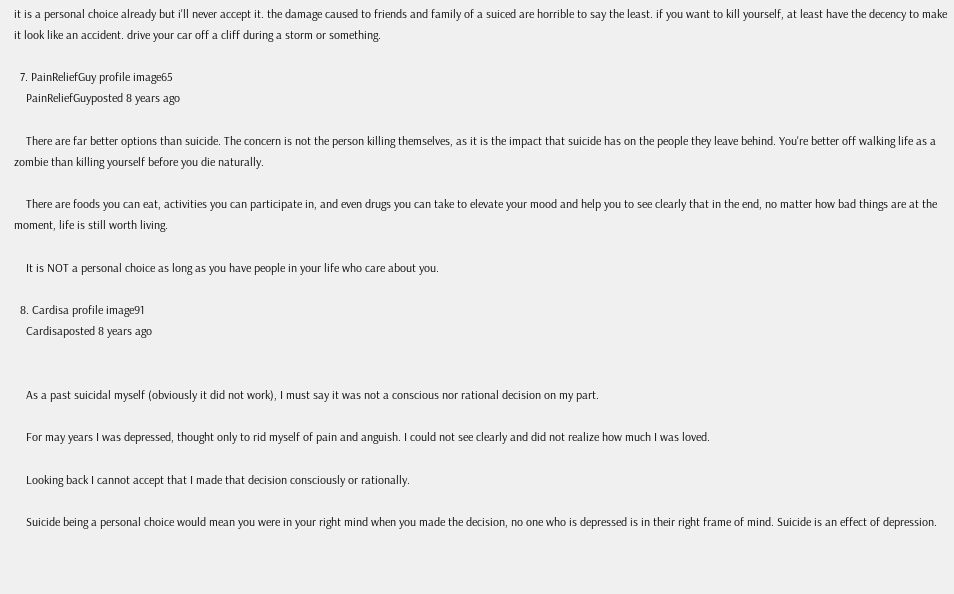it is a personal choice already but i'll never accept it. the damage caused to friends and family of a suiced are horrible to say the least. if you want to kill yourself, at least have the decency to make it look like an accident. drive your car off a cliff during a storm or something.

  7. PainReliefGuy profile image65
    PainReliefGuyposted 8 years ago

    There are far better options than suicide. The concern is not the person killing themselves, as it is the impact that suicide has on the people they leave behind. You're better off walking life as a zombie than killing yourself before you die naturally.

    There are foods you can eat, activities you can participate in, and even drugs you can take to elevate your mood and help you to see clearly that in the end, no matter how bad things are at the moment, life is still worth living.

    It is NOT a personal choice as long as you have people in your life who care about you.

  8. Cardisa profile image91
    Cardisaposted 8 years ago


    As a past suicidal myself (obviously it did not work), I must say it was not a conscious nor rational decision on my part.

    For may years I was depressed, thought only to rid myself of pain and anguish. I could not see clearly and did not realize how much I was loved.

    Looking back I cannot accept that I made that decision consciously or rationally.

    Suicide being a personal choice would mean you were in your right mind when you made the decision, no one who is depressed is in their right frame of mind. Suicide is an effect of depression.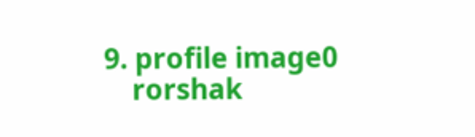9. profile image0
    rorshak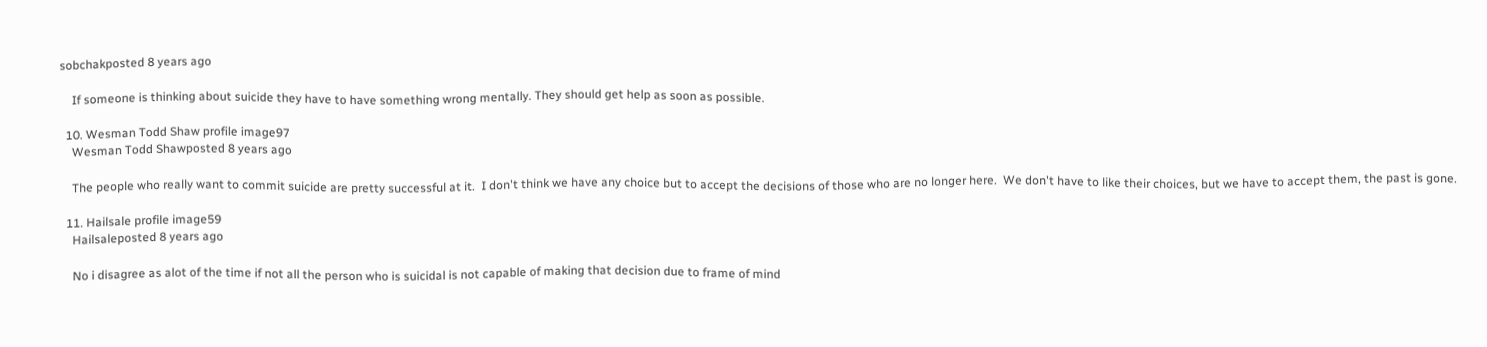sobchakposted 8 years ago

    If someone is thinking about suicide they have to have something wrong mentally. They should get help as soon as possible.

  10. Wesman Todd Shaw profile image97
    Wesman Todd Shawposted 8 years ago

    The people who really want to commit suicide are pretty successful at it.  I don't think we have any choice but to accept the decisions of those who are no longer here.  We don't have to like their choices, but we have to accept them, the past is gone.

  11. Hailsale profile image59
    Hailsaleposted 8 years ago

    No i disagree as alot of the time if not all the person who is suicidal is not capable of making that decision due to frame of mind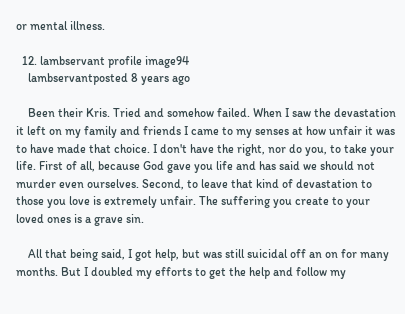or mental illness.

  12. lambservant profile image94
    lambservantposted 8 years ago

    Been their Kris. Tried and somehow failed. When I saw the devastation it left on my family and friends I came to my senses at how unfair it was to have made that choice. I don't have the right, nor do you, to take your life. First of all, because God gave you life and has said we should not murder even ourselves. Second, to leave that kind of devastation to those you love is extremely unfair. The suffering you create to your loved ones is a grave sin.

    All that being said, I got help, but was still suicidal off an on for many months. But I doubled my efforts to get the help and follow my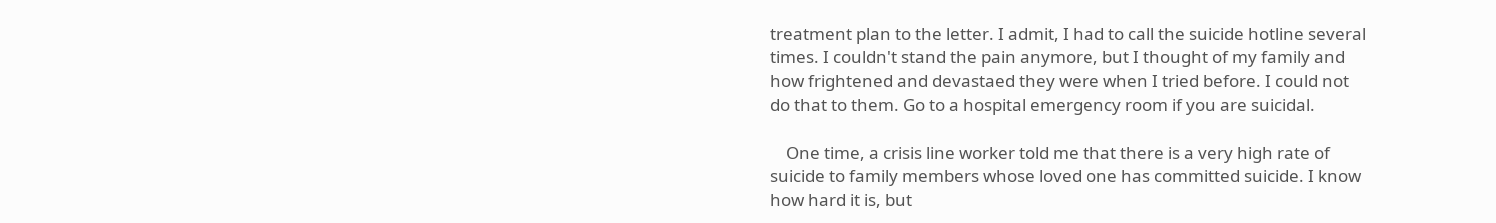treatment plan to the letter. I admit, I had to call the suicide hotline several times. I couldn't stand the pain anymore, but I thought of my family and how frightened and devastaed they were when I tried before. I could not do that to them. Go to a hospital emergency room if you are suicidal.

    One time, a crisis line worker told me that there is a very high rate of suicide to family members whose loved one has committed suicide. I know how hard it is, but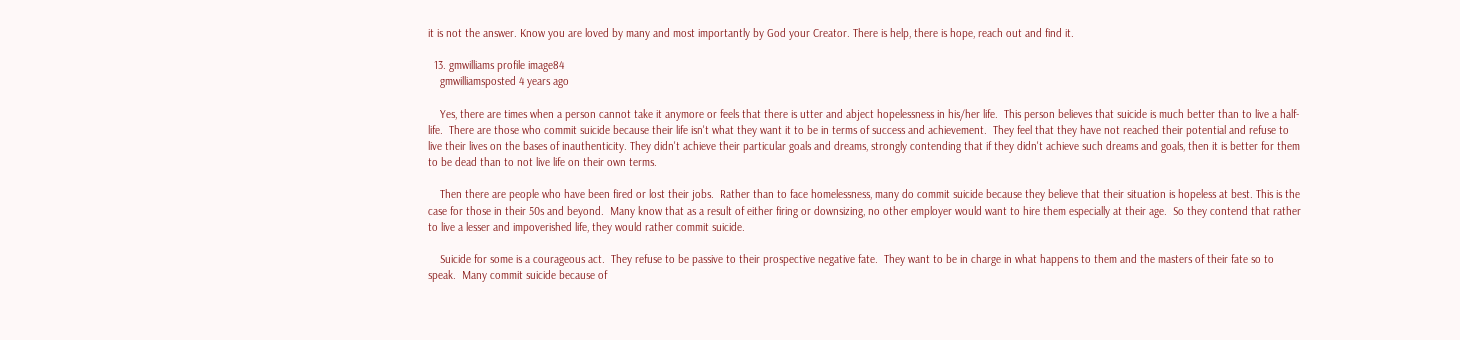it is not the answer. Know you are loved by many and most importantly by God your Creator. There is help, there is hope, reach out and find it.

  13. gmwilliams profile image84
    gmwilliamsposted 4 years ago

    Yes, there are times when a person cannot take it anymore or feels that there is utter and abject hopelessness in his/her life.  This person believes that suicide is much better than to live a half-life.  There are those who commit suicide because their life isn't what they want it to be in terms of success and achievement.  They feel that they have not reached their potential and refuse to live their lives on the bases of inauthenticity. They didn't achieve their particular goals and dreams, strongly contending that if they didn't achieve such dreams and goals, then it is better for them to be dead than to not live life on their own terms.

    Then there are people who have been fired or lost their jobs.  Rather than to face homelessness, many do commit suicide because they believe that their situation is hopeless at best. This is the case for those in their 50s and beyond.  Many know that as a result of either firing or downsizing, no other employer would want to hire them especially at their age.  So they contend that rather to live a lesser and impoverished life, they would rather commit suicide.

    Suicide for some is a courageous act.  They refuse to be passive to their prospective negative fate.  They want to be in charge in what happens to them and the masters of their fate so to speak.  Many commit suicide because of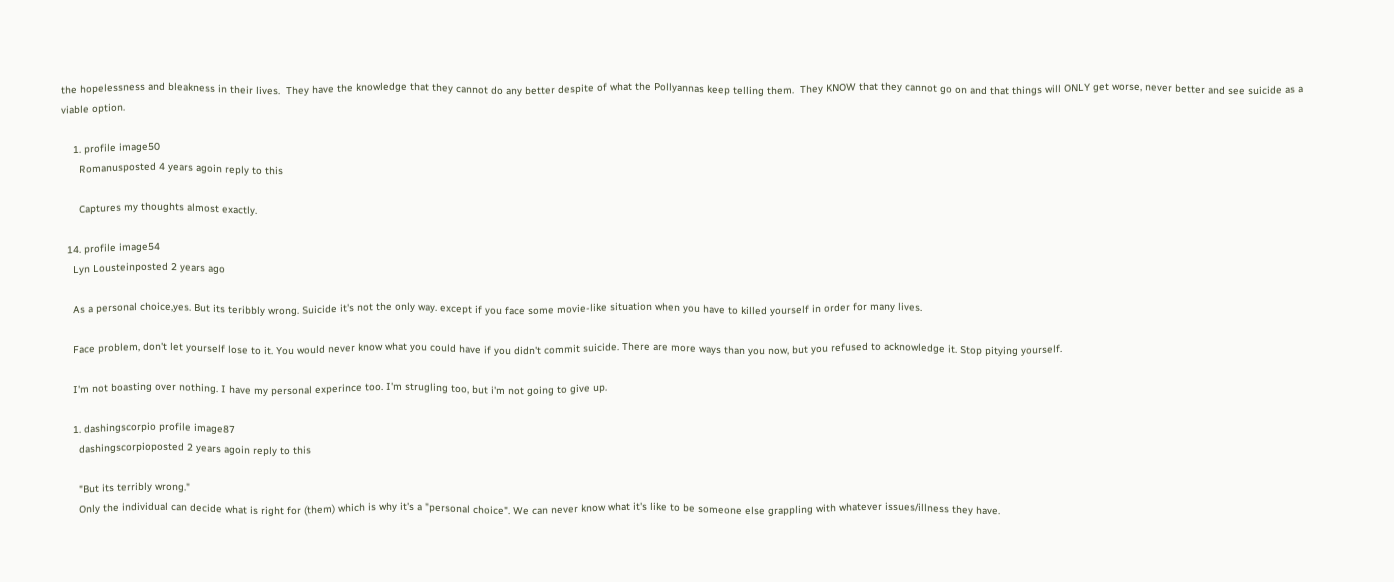the hopelessness and bleakness in their lives.  They have the knowledge that they cannot do any better despite of what the Pollyannas keep telling them.  They KNOW that they cannot go on and that things will ONLY get worse, never better and see suicide as a viable option.

    1. profile image50
      Romanusposted 4 years agoin reply to this

      Captures my thoughts almost exactly.

  14. profile image54
    Lyn Lousteinposted 2 years ago

    As a personal choice,yes. But its teribbly wrong. Suicide it's not the only way. except if you face some movie-like situation when you have to killed yourself in order for many lives.

    Face problem, don't let yourself lose to it. You would never know what you could have if you didn't commit suicide. There are more ways than you now, but you refused to acknowledge it. Stop pitying yourself.

    I'm not boasting over nothing. I have my personal experince too. I'm strugling too, but i'm not going to give up.

    1. dashingscorpio profile image87
      dashingscorpioposted 2 years agoin reply to this

      "But its terribly wrong."
      Only the individual can decide what is right for (them) which is why it's a "personal choice". We can never know what it's like to be someone else grappling with whatever issues/illness they have.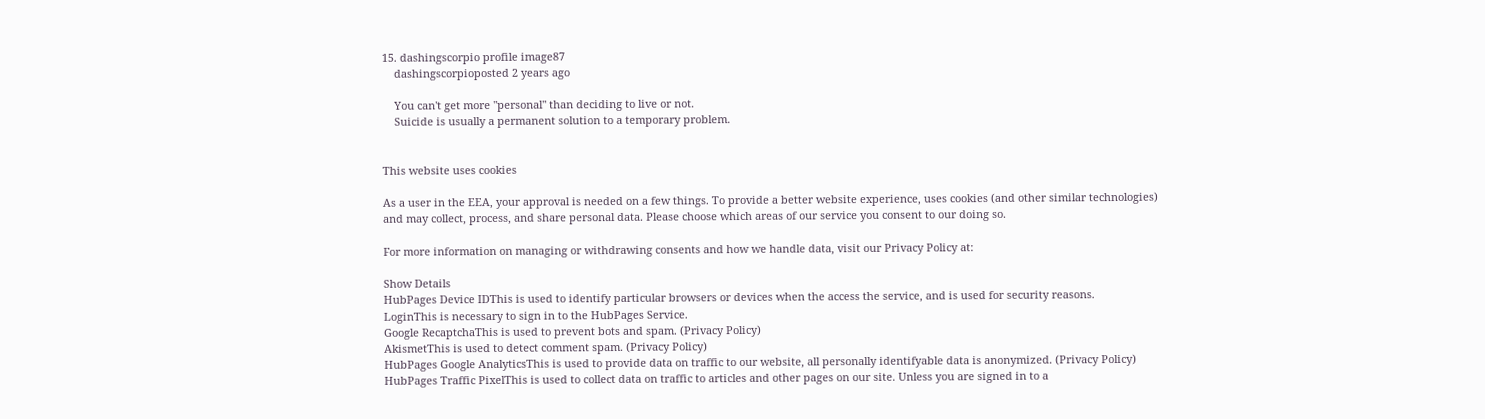15. dashingscorpio profile image87
    dashingscorpioposted 2 years ago

    You can't get more "personal" than deciding to live or not.
    Suicide is usually a permanent solution to a temporary problem.


This website uses cookies

As a user in the EEA, your approval is needed on a few things. To provide a better website experience, uses cookies (and other similar technologies) and may collect, process, and share personal data. Please choose which areas of our service you consent to our doing so.

For more information on managing or withdrawing consents and how we handle data, visit our Privacy Policy at:

Show Details
HubPages Device IDThis is used to identify particular browsers or devices when the access the service, and is used for security reasons.
LoginThis is necessary to sign in to the HubPages Service.
Google RecaptchaThis is used to prevent bots and spam. (Privacy Policy)
AkismetThis is used to detect comment spam. (Privacy Policy)
HubPages Google AnalyticsThis is used to provide data on traffic to our website, all personally identifyable data is anonymized. (Privacy Policy)
HubPages Traffic PixelThis is used to collect data on traffic to articles and other pages on our site. Unless you are signed in to a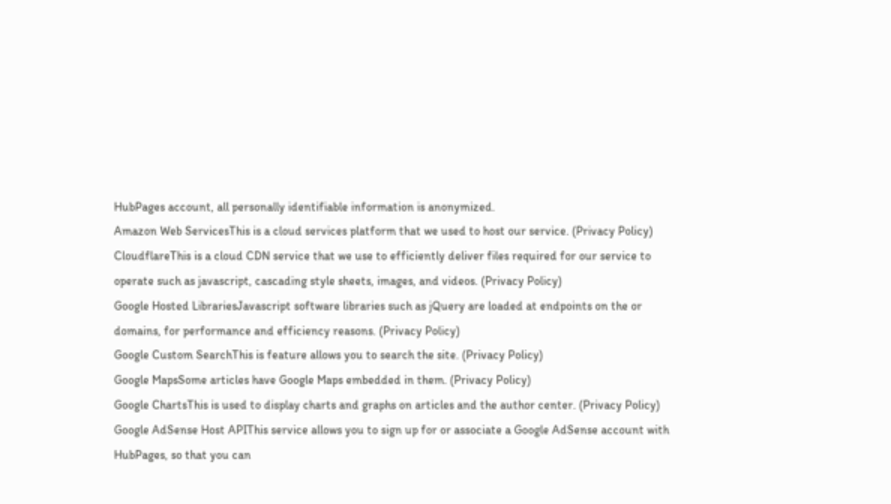HubPages account, all personally identifiable information is anonymized.
Amazon Web ServicesThis is a cloud services platform that we used to host our service. (Privacy Policy)
CloudflareThis is a cloud CDN service that we use to efficiently deliver files required for our service to operate such as javascript, cascading style sheets, images, and videos. (Privacy Policy)
Google Hosted LibrariesJavascript software libraries such as jQuery are loaded at endpoints on the or domains, for performance and efficiency reasons. (Privacy Policy)
Google Custom SearchThis is feature allows you to search the site. (Privacy Policy)
Google MapsSome articles have Google Maps embedded in them. (Privacy Policy)
Google ChartsThis is used to display charts and graphs on articles and the author center. (Privacy Policy)
Google AdSense Host APIThis service allows you to sign up for or associate a Google AdSense account with HubPages, so that you can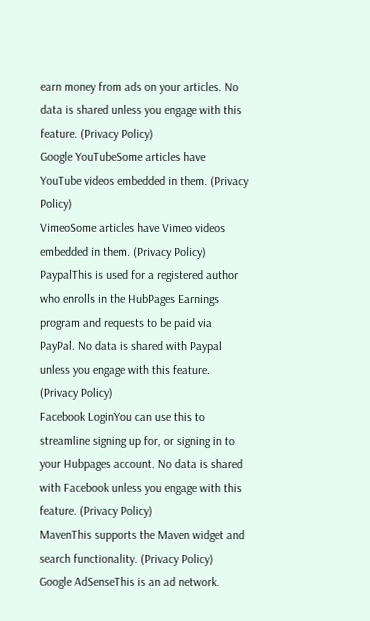earn money from ads on your articles. No data is shared unless you engage with this feature. (Privacy Policy)
Google YouTubeSome articles have YouTube videos embedded in them. (Privacy Policy)
VimeoSome articles have Vimeo videos embedded in them. (Privacy Policy)
PaypalThis is used for a registered author who enrolls in the HubPages Earnings program and requests to be paid via PayPal. No data is shared with Paypal unless you engage with this feature. (Privacy Policy)
Facebook LoginYou can use this to streamline signing up for, or signing in to your Hubpages account. No data is shared with Facebook unless you engage with this feature. (Privacy Policy)
MavenThis supports the Maven widget and search functionality. (Privacy Policy)
Google AdSenseThis is an ad network.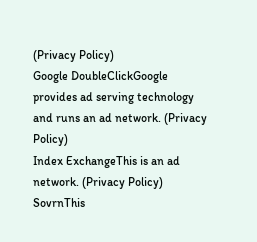(Privacy Policy)
Google DoubleClickGoogle provides ad serving technology and runs an ad network. (Privacy Policy)
Index ExchangeThis is an ad network. (Privacy Policy)
SovrnThis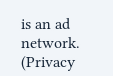is an ad network. (Privacy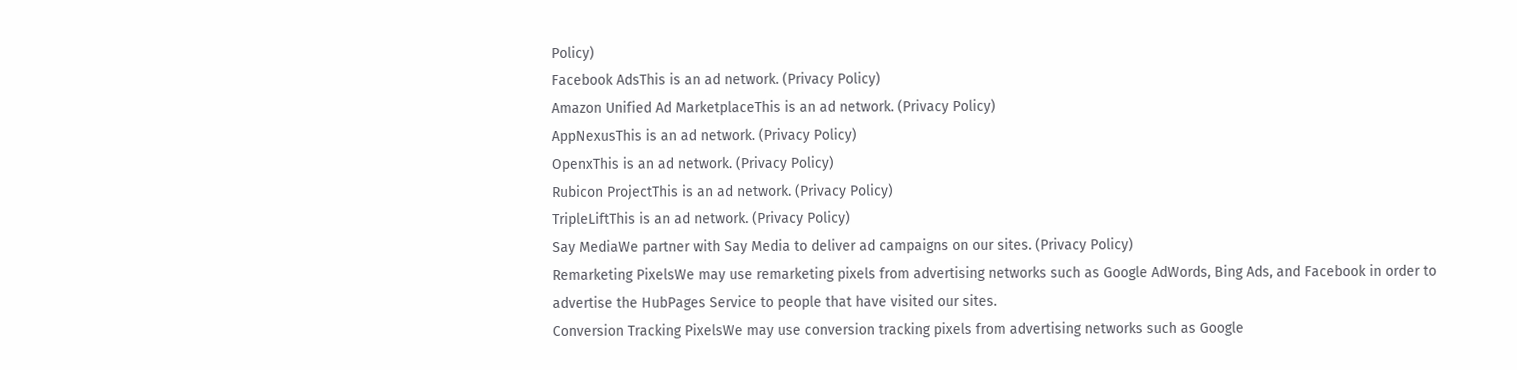Policy)
Facebook AdsThis is an ad network. (Privacy Policy)
Amazon Unified Ad MarketplaceThis is an ad network. (Privacy Policy)
AppNexusThis is an ad network. (Privacy Policy)
OpenxThis is an ad network. (Privacy Policy)
Rubicon ProjectThis is an ad network. (Privacy Policy)
TripleLiftThis is an ad network. (Privacy Policy)
Say MediaWe partner with Say Media to deliver ad campaigns on our sites. (Privacy Policy)
Remarketing PixelsWe may use remarketing pixels from advertising networks such as Google AdWords, Bing Ads, and Facebook in order to advertise the HubPages Service to people that have visited our sites.
Conversion Tracking PixelsWe may use conversion tracking pixels from advertising networks such as Google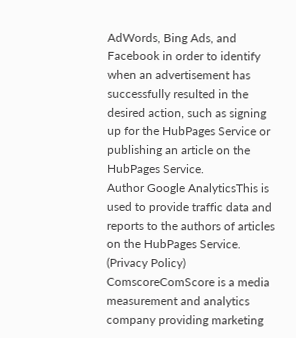AdWords, Bing Ads, and Facebook in order to identify when an advertisement has successfully resulted in the desired action, such as signing up for the HubPages Service or publishing an article on the HubPages Service.
Author Google AnalyticsThis is used to provide traffic data and reports to the authors of articles on the HubPages Service. (Privacy Policy)
ComscoreComScore is a media measurement and analytics company providing marketing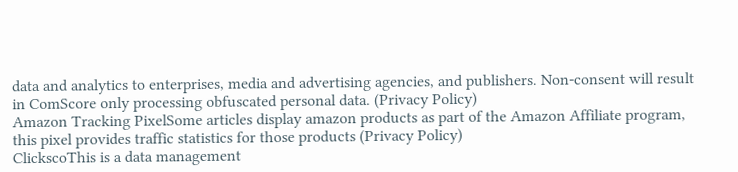data and analytics to enterprises, media and advertising agencies, and publishers. Non-consent will result in ComScore only processing obfuscated personal data. (Privacy Policy)
Amazon Tracking PixelSome articles display amazon products as part of the Amazon Affiliate program, this pixel provides traffic statistics for those products (Privacy Policy)
ClickscoThis is a data management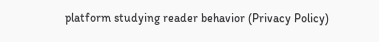platform studying reader behavior (Privacy Policy)